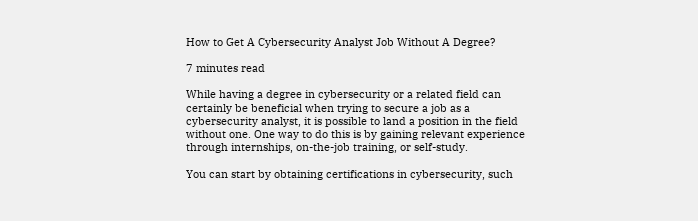How to Get A Cybersecurity Analyst Job Without A Degree?

7 minutes read

While having a degree in cybersecurity or a related field can certainly be beneficial when trying to secure a job as a cybersecurity analyst, it is possible to land a position in the field without one. One way to do this is by gaining relevant experience through internships, on-the-job training, or self-study.

You can start by obtaining certifications in cybersecurity, such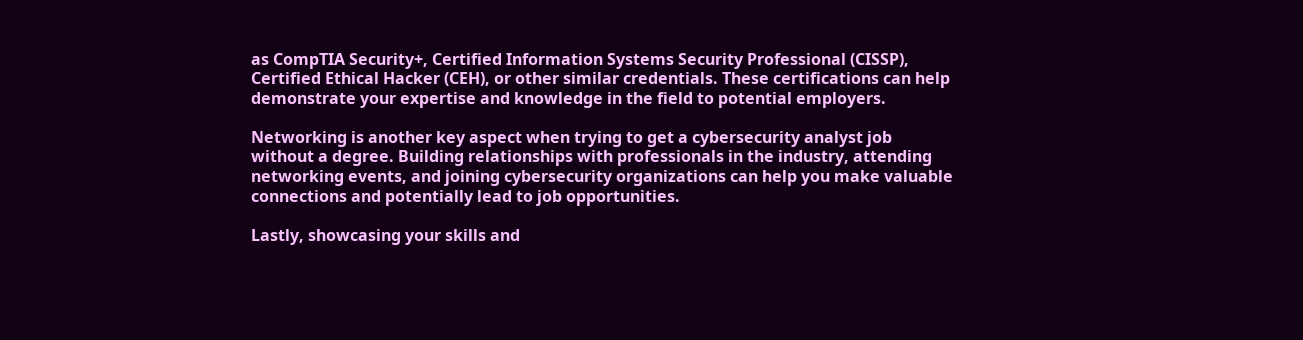as CompTIA Security+, Certified Information Systems Security Professional (CISSP), Certified Ethical Hacker (CEH), or other similar credentials. These certifications can help demonstrate your expertise and knowledge in the field to potential employers.

Networking is another key aspect when trying to get a cybersecurity analyst job without a degree. Building relationships with professionals in the industry, attending networking events, and joining cybersecurity organizations can help you make valuable connections and potentially lead to job opportunities.

Lastly, showcasing your skills and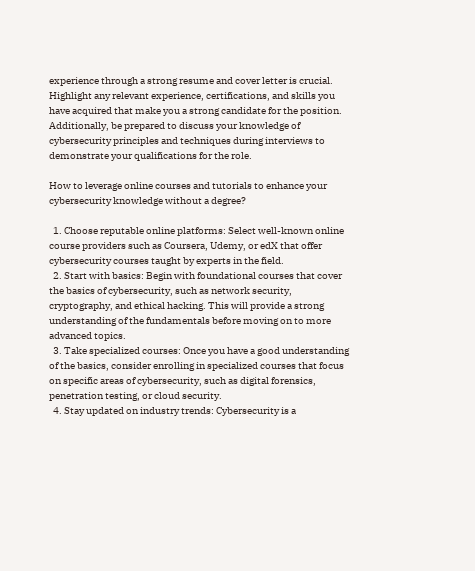experience through a strong resume and cover letter is crucial. Highlight any relevant experience, certifications, and skills you have acquired that make you a strong candidate for the position. Additionally, be prepared to discuss your knowledge of cybersecurity principles and techniques during interviews to demonstrate your qualifications for the role.

How to leverage online courses and tutorials to enhance your cybersecurity knowledge without a degree?

  1. Choose reputable online platforms: Select well-known online course providers such as Coursera, Udemy, or edX that offer cybersecurity courses taught by experts in the field.
  2. Start with basics: Begin with foundational courses that cover the basics of cybersecurity, such as network security, cryptography, and ethical hacking. This will provide a strong understanding of the fundamentals before moving on to more advanced topics.
  3. Take specialized courses: Once you have a good understanding of the basics, consider enrolling in specialized courses that focus on specific areas of cybersecurity, such as digital forensics, penetration testing, or cloud security.
  4. Stay updated on industry trends: Cybersecurity is a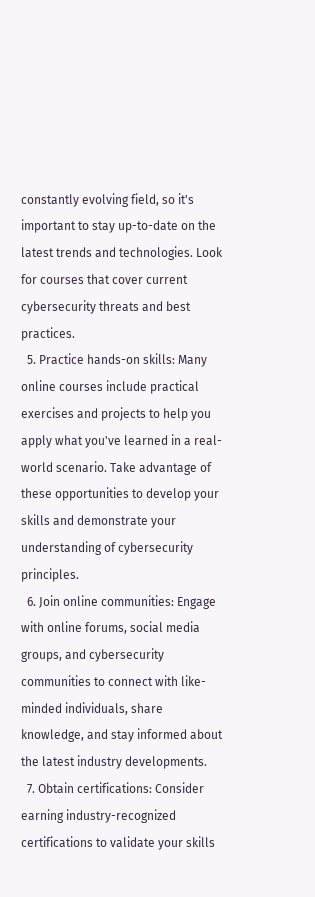constantly evolving field, so it's important to stay up-to-date on the latest trends and technologies. Look for courses that cover current cybersecurity threats and best practices.
  5. Practice hands-on skills: Many online courses include practical exercises and projects to help you apply what you've learned in a real-world scenario. Take advantage of these opportunities to develop your skills and demonstrate your understanding of cybersecurity principles.
  6. Join online communities: Engage with online forums, social media groups, and cybersecurity communities to connect with like-minded individuals, share knowledge, and stay informed about the latest industry developments.
  7. Obtain certifications: Consider earning industry-recognized certifications to validate your skills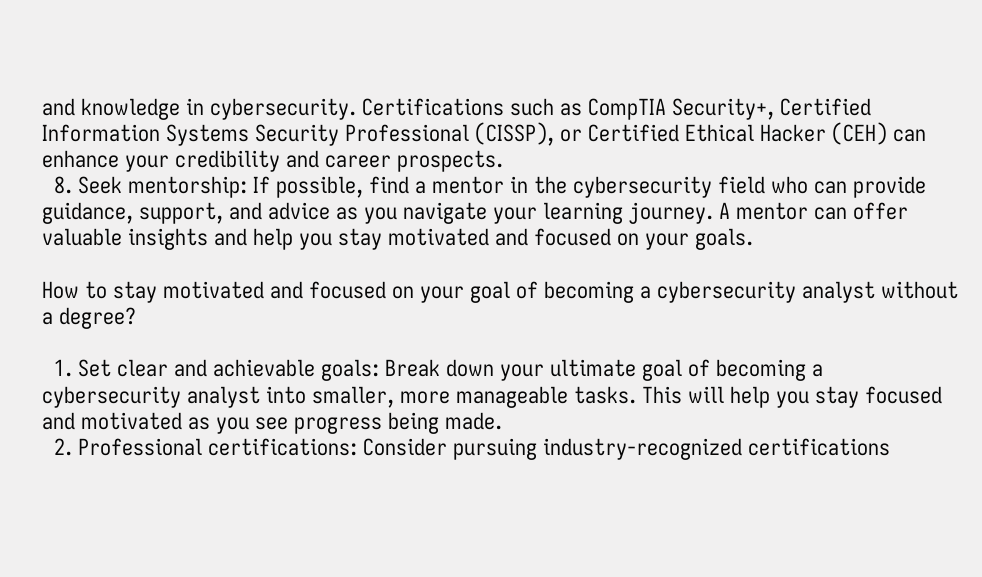and knowledge in cybersecurity. Certifications such as CompTIA Security+, Certified Information Systems Security Professional (CISSP), or Certified Ethical Hacker (CEH) can enhance your credibility and career prospects.
  8. Seek mentorship: If possible, find a mentor in the cybersecurity field who can provide guidance, support, and advice as you navigate your learning journey. A mentor can offer valuable insights and help you stay motivated and focused on your goals.

How to stay motivated and focused on your goal of becoming a cybersecurity analyst without a degree?

  1. Set clear and achievable goals: Break down your ultimate goal of becoming a cybersecurity analyst into smaller, more manageable tasks. This will help you stay focused and motivated as you see progress being made.
  2. Professional certifications: Consider pursuing industry-recognized certifications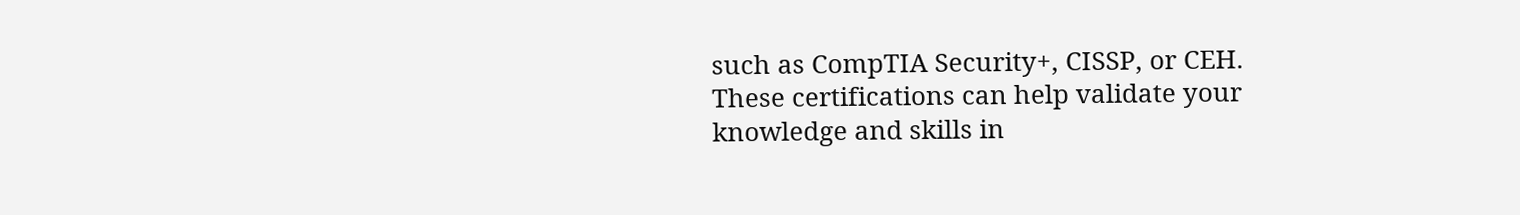such as CompTIA Security+, CISSP, or CEH. These certifications can help validate your knowledge and skills in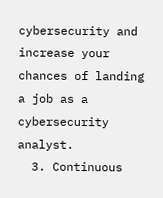cybersecurity and increase your chances of landing a job as a cybersecurity analyst.
  3. Continuous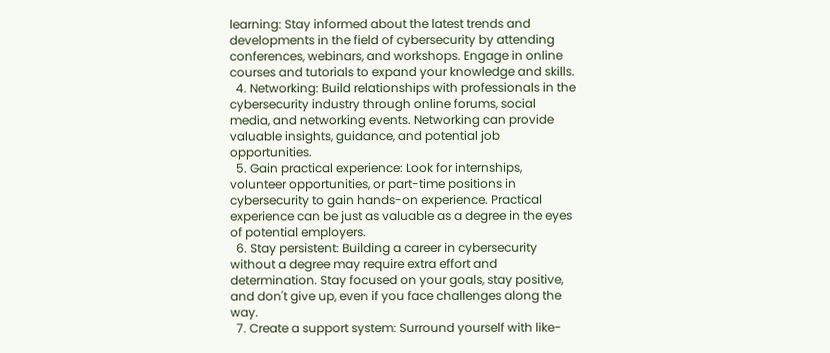learning: Stay informed about the latest trends and developments in the field of cybersecurity by attending conferences, webinars, and workshops. Engage in online courses and tutorials to expand your knowledge and skills.
  4. Networking: Build relationships with professionals in the cybersecurity industry through online forums, social media, and networking events. Networking can provide valuable insights, guidance, and potential job opportunities.
  5. Gain practical experience: Look for internships, volunteer opportunities, or part-time positions in cybersecurity to gain hands-on experience. Practical experience can be just as valuable as a degree in the eyes of potential employers.
  6. Stay persistent: Building a career in cybersecurity without a degree may require extra effort and determination. Stay focused on your goals, stay positive, and don't give up, even if you face challenges along the way.
  7. Create a support system: Surround yourself with like-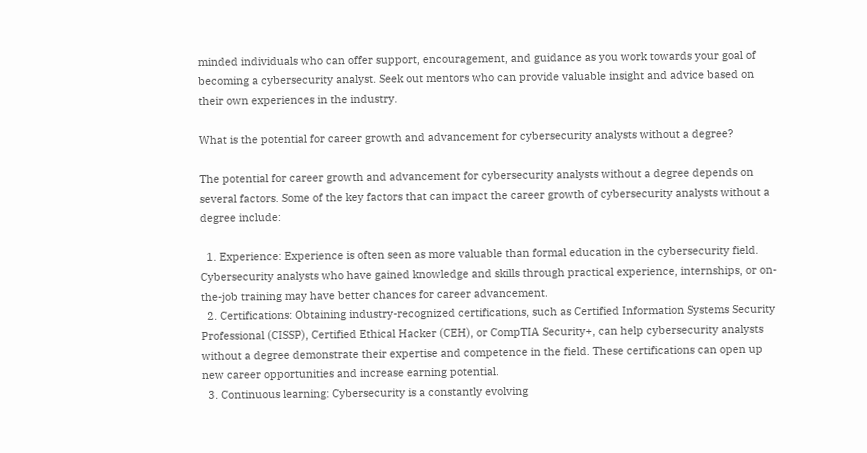minded individuals who can offer support, encouragement, and guidance as you work towards your goal of becoming a cybersecurity analyst. Seek out mentors who can provide valuable insight and advice based on their own experiences in the industry.

What is the potential for career growth and advancement for cybersecurity analysts without a degree?

The potential for career growth and advancement for cybersecurity analysts without a degree depends on several factors. Some of the key factors that can impact the career growth of cybersecurity analysts without a degree include:

  1. Experience: Experience is often seen as more valuable than formal education in the cybersecurity field. Cybersecurity analysts who have gained knowledge and skills through practical experience, internships, or on-the-job training may have better chances for career advancement.
  2. Certifications: Obtaining industry-recognized certifications, such as Certified Information Systems Security Professional (CISSP), Certified Ethical Hacker (CEH), or CompTIA Security+, can help cybersecurity analysts without a degree demonstrate their expertise and competence in the field. These certifications can open up new career opportunities and increase earning potential.
  3. Continuous learning: Cybersecurity is a constantly evolving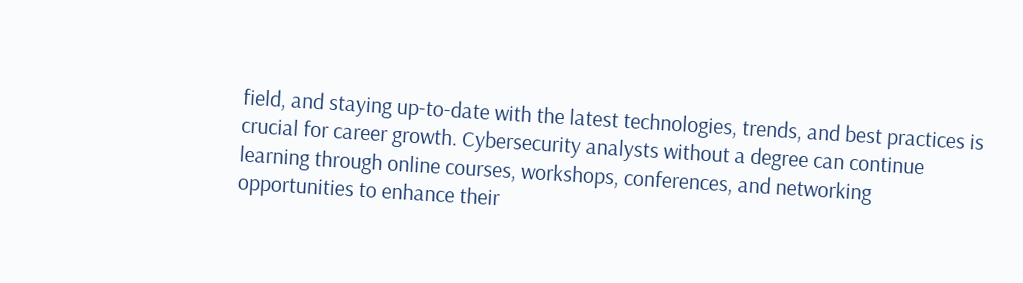field, and staying up-to-date with the latest technologies, trends, and best practices is crucial for career growth. Cybersecurity analysts without a degree can continue learning through online courses, workshops, conferences, and networking opportunities to enhance their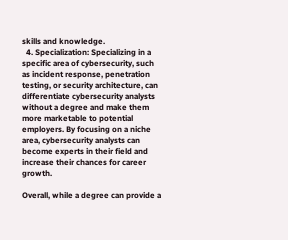skills and knowledge.
  4. Specialization: Specializing in a specific area of cybersecurity, such as incident response, penetration testing, or security architecture, can differentiate cybersecurity analysts without a degree and make them more marketable to potential employers. By focusing on a niche area, cybersecurity analysts can become experts in their field and increase their chances for career growth.

Overall, while a degree can provide a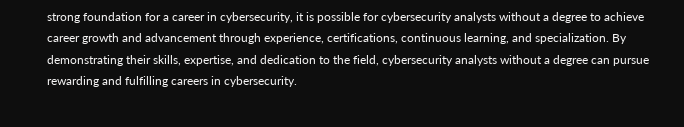strong foundation for a career in cybersecurity, it is possible for cybersecurity analysts without a degree to achieve career growth and advancement through experience, certifications, continuous learning, and specialization. By demonstrating their skills, expertise, and dedication to the field, cybersecurity analysts without a degree can pursue rewarding and fulfilling careers in cybersecurity.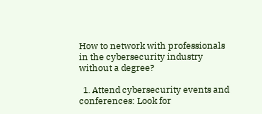How to network with professionals in the cybersecurity industry without a degree?

  1. Attend cybersecurity events and conferences: Look for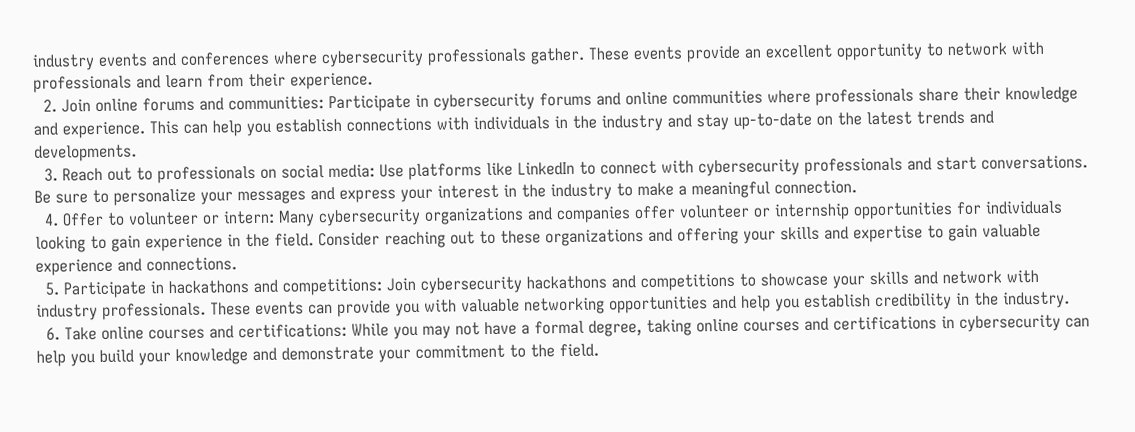industry events and conferences where cybersecurity professionals gather. These events provide an excellent opportunity to network with professionals and learn from their experience.
  2. Join online forums and communities: Participate in cybersecurity forums and online communities where professionals share their knowledge and experience. This can help you establish connections with individuals in the industry and stay up-to-date on the latest trends and developments.
  3. Reach out to professionals on social media: Use platforms like LinkedIn to connect with cybersecurity professionals and start conversations. Be sure to personalize your messages and express your interest in the industry to make a meaningful connection.
  4. Offer to volunteer or intern: Many cybersecurity organizations and companies offer volunteer or internship opportunities for individuals looking to gain experience in the field. Consider reaching out to these organizations and offering your skills and expertise to gain valuable experience and connections.
  5. Participate in hackathons and competitions: Join cybersecurity hackathons and competitions to showcase your skills and network with industry professionals. These events can provide you with valuable networking opportunities and help you establish credibility in the industry.
  6. Take online courses and certifications: While you may not have a formal degree, taking online courses and certifications in cybersecurity can help you build your knowledge and demonstrate your commitment to the field.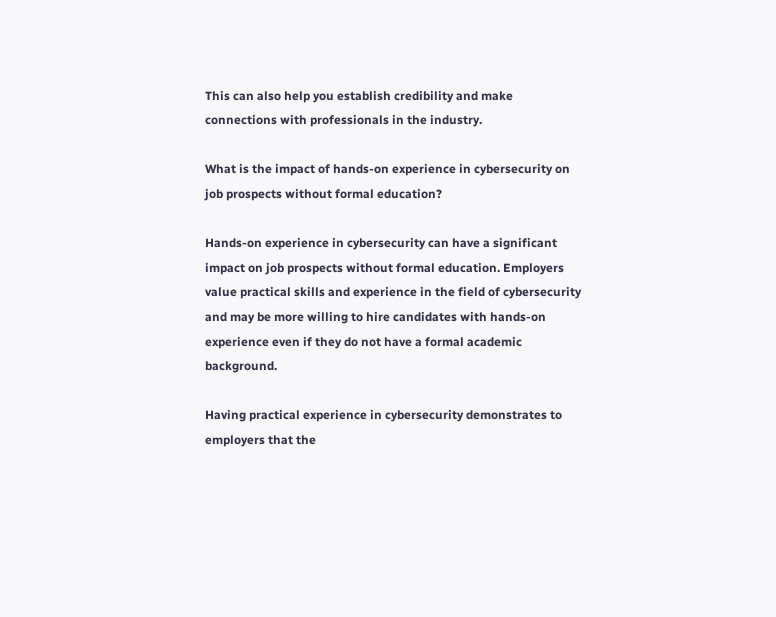This can also help you establish credibility and make connections with professionals in the industry.

What is the impact of hands-on experience in cybersecurity on job prospects without formal education?

Hands-on experience in cybersecurity can have a significant impact on job prospects without formal education. Employers value practical skills and experience in the field of cybersecurity and may be more willing to hire candidates with hands-on experience even if they do not have a formal academic background.

Having practical experience in cybersecurity demonstrates to employers that the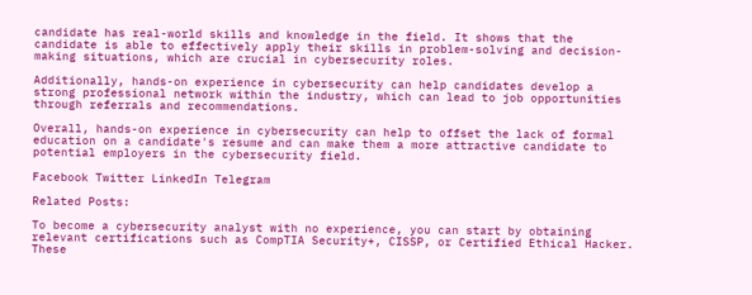candidate has real-world skills and knowledge in the field. It shows that the candidate is able to effectively apply their skills in problem-solving and decision-making situations, which are crucial in cybersecurity roles.

Additionally, hands-on experience in cybersecurity can help candidates develop a strong professional network within the industry, which can lead to job opportunities through referrals and recommendations.

Overall, hands-on experience in cybersecurity can help to offset the lack of formal education on a candidate's resume and can make them a more attractive candidate to potential employers in the cybersecurity field.

Facebook Twitter LinkedIn Telegram

Related Posts:

To become a cybersecurity analyst with no experience, you can start by obtaining relevant certifications such as CompTIA Security+, CISSP, or Certified Ethical Hacker. These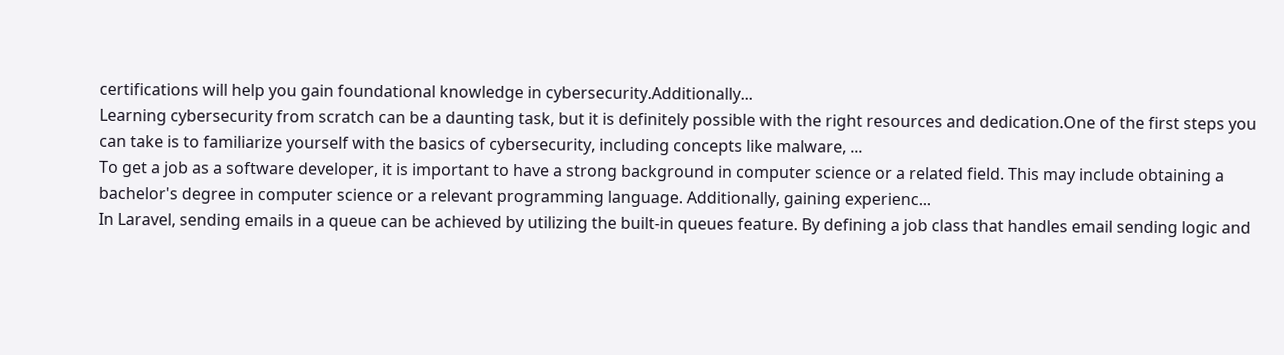certifications will help you gain foundational knowledge in cybersecurity.Additionally...
Learning cybersecurity from scratch can be a daunting task, but it is definitely possible with the right resources and dedication.One of the first steps you can take is to familiarize yourself with the basics of cybersecurity, including concepts like malware, ...
To get a job as a software developer, it is important to have a strong background in computer science or a related field. This may include obtaining a bachelor's degree in computer science or a relevant programming language. Additionally, gaining experienc...
In Laravel, sending emails in a queue can be achieved by utilizing the built-in queues feature. By defining a job class that handles email sending logic and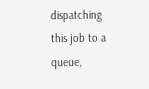dispatching this job to a queue,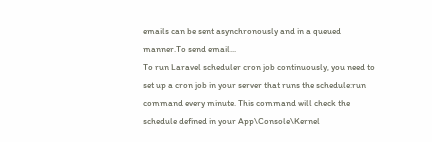emails can be sent asynchronously and in a queued manner.To send email...
To run Laravel scheduler cron job continuously, you need to set up a cron job in your server that runs the schedule:run command every minute. This command will check the schedule defined in your App\Console\Kernel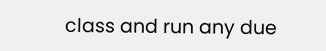class and run any due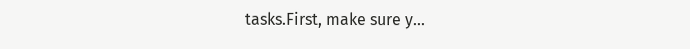tasks.First, make sure y...